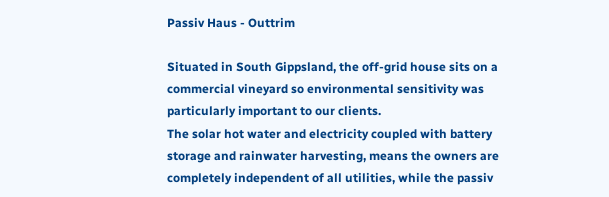Passiv Haus - Outtrim

Situated in South Gippsland, the off-grid house sits on a commercial vineyard so environmental sensitivity was particularly important to our clients.
The solar hot water and electricity coupled with battery storage and rainwater harvesting, means the owners are completely independent of all utilities, while the passiv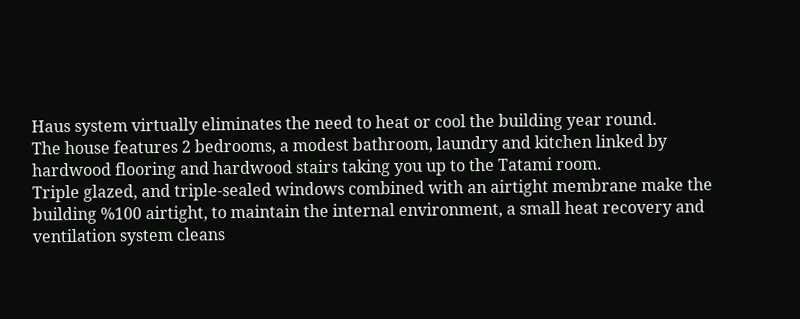Haus system virtually eliminates the need to heat or cool the building year round.
The house features 2 bedrooms, a modest bathroom, laundry and kitchen linked by hardwood flooring and hardwood stairs taking you up to the Tatami room.
Triple glazed, and triple-sealed windows combined with an airtight membrane make the building %100 airtight, to maintain the internal environment, a small heat recovery and ventilation system cleans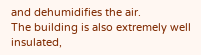and dehumidifies the air.
The building is also extremely well insulated,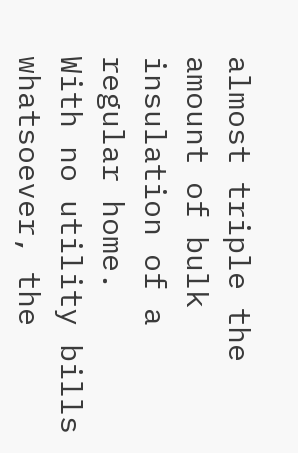almost triple the amount of bulk insulation of a regular home.
With no utility bills whatsoever, the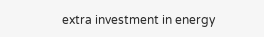extra investment in energy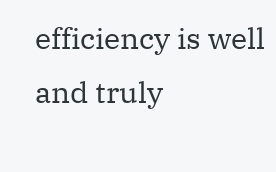efficiency is well and truly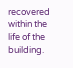recovered within the life of the building.